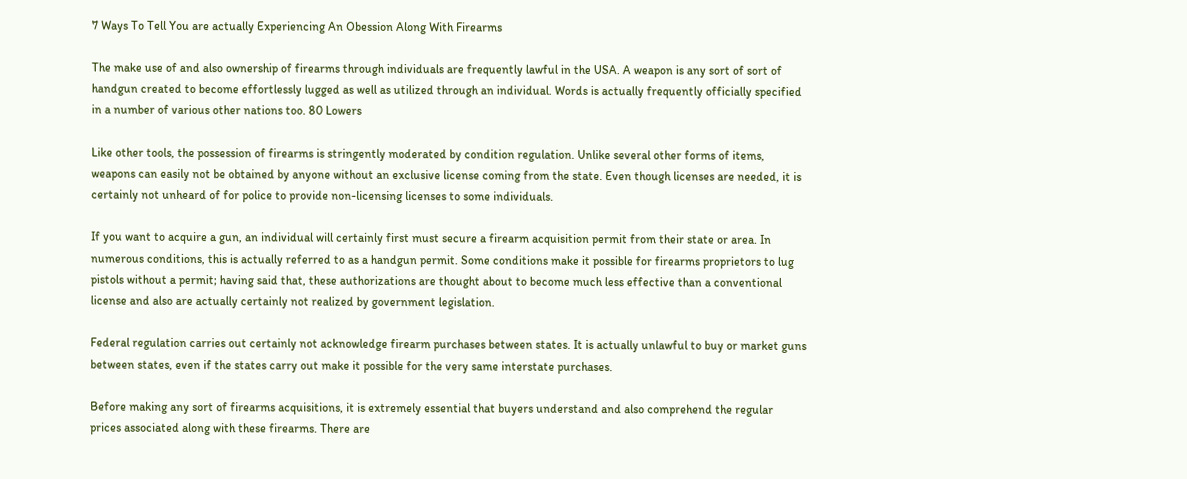7 Ways To Tell You are actually Experiencing An Obession Along With Firearms

The make use of and also ownership of firearms through individuals are frequently lawful in the USA. A weapon is any sort of sort of handgun created to become effortlessly lugged as well as utilized through an individual. Words is actually frequently officially specified in a number of various other nations too. 80 Lowers

Like other tools, the possession of firearms is stringently moderated by condition regulation. Unlike several other forms of items, weapons can easily not be obtained by anyone without an exclusive license coming from the state. Even though licenses are needed, it is certainly not unheard of for police to provide non-licensing licenses to some individuals.

If you want to acquire a gun, an individual will certainly first must secure a firearm acquisition permit from their state or area. In numerous conditions, this is actually referred to as a handgun permit. Some conditions make it possible for firearms proprietors to lug pistols without a permit; having said that, these authorizations are thought about to become much less effective than a conventional license and also are actually certainly not realized by government legislation.

Federal regulation carries out certainly not acknowledge firearm purchases between states. It is actually unlawful to buy or market guns between states, even if the states carry out make it possible for the very same interstate purchases.

Before making any sort of firearms acquisitions, it is extremely essential that buyers understand and also comprehend the regular prices associated along with these firearms. There are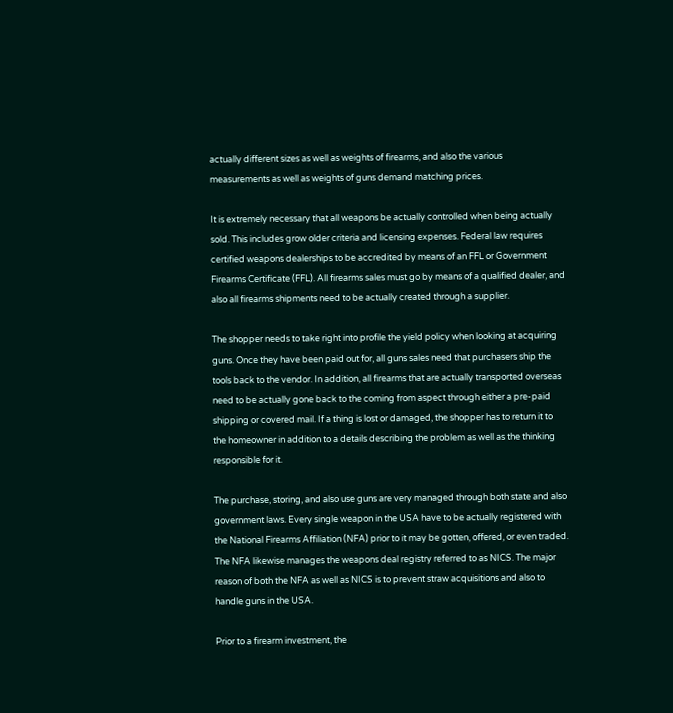actually different sizes as well as weights of firearms, and also the various measurements as well as weights of guns demand matching prices.

It is extremely necessary that all weapons be actually controlled when being actually sold. This includes grow older criteria and licensing expenses. Federal law requires certified weapons dealerships to be accredited by means of an FFL or Government Firearms Certificate (FFL). All firearms sales must go by means of a qualified dealer, and also all firearms shipments need to be actually created through a supplier.

The shopper needs to take right into profile the yield policy when looking at acquiring guns. Once they have been paid out for, all guns sales need that purchasers ship the tools back to the vendor. In addition, all firearms that are actually transported overseas need to be actually gone back to the coming from aspect through either a pre-paid shipping or covered mail. If a thing is lost or damaged, the shopper has to return it to the homeowner in addition to a details describing the problem as well as the thinking responsible for it.

The purchase, storing, and also use guns are very managed through both state and also government laws. Every single weapon in the USA have to be actually registered with the National Firearms Affiliation (NFA) prior to it may be gotten, offered, or even traded. The NFA likewise manages the weapons deal registry referred to as NICS. The major reason of both the NFA as well as NICS is to prevent straw acquisitions and also to handle guns in the USA.

Prior to a firearm investment, the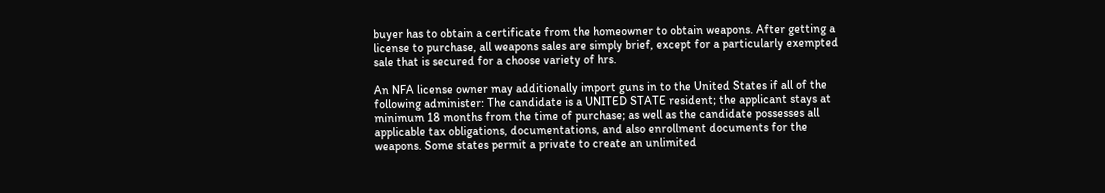buyer has to obtain a certificate from the homeowner to obtain weapons. After getting a license to purchase, all weapons sales are simply brief, except for a particularly exempted sale that is secured for a choose variety of hrs.

An NFA license owner may additionally import guns in to the United States if all of the following administer: The candidate is a UNITED STATE resident; the applicant stays at minimum 18 months from the time of purchase; as well as the candidate possesses all applicable tax obligations, documentations, and also enrollment documents for the weapons. Some states permit a private to create an unlimited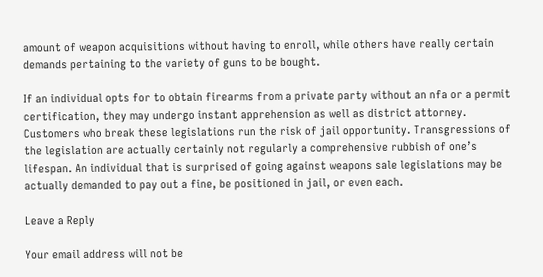amount of weapon acquisitions without having to enroll, while others have really certain demands pertaining to the variety of guns to be bought.

If an individual opts for to obtain firearms from a private party without an nfa or a permit certification, they may undergo instant apprehension as well as district attorney. Customers who break these legislations run the risk of jail opportunity. Transgressions of the legislation are actually certainly not regularly a comprehensive rubbish of one’s lifespan. An individual that is surprised of going against weapons sale legislations may be actually demanded to pay out a fine, be positioned in jail, or even each.

Leave a Reply

Your email address will not be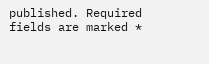published. Required fields are marked *